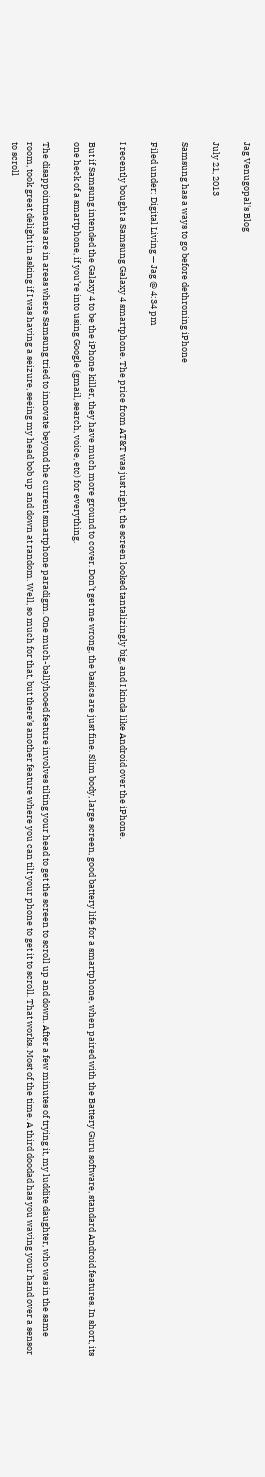Jag Venugopal's Blog

July 21, 2013

Samsung has a ways to go before dethroning iPhone

Filed under: Digital Living — Jag @ 4:34 pm

I recently bought a Samsung Galaxy 4 smartphone. The price from AT&T was just right, the screen looked tantalizingly big, and I kinda like Android over the iPhone.

But if Samsung intended the Galaxy 4 to be the iPhone killer, they have much more ground to cover. Don’t get me wrong, the basics are just fine. Slim body, large screen, good battery life for a smartphone, when paired with the Battery Guru software, standard Android features. In short, its one heck of a smartphone, if you’re into using Google (gmail, search, voice, etc) for everything.

The disappointments are in areas where Samsung tried to innovate beyond the current smartphone paradigm. One much-ballyhooed feature involves tilting your head to get the screen to scroll up and down. After a few minutes of trying it, my luddite daughter, who was in the same room, took great delight in asking if I was having a seizure, seeing my head bob up and down at random. Well, so much for that, but there’s another feature where you can tilt your phone to get it to scroll. That works. Most of the time. A third doodad has you waving your hand over a sensor to scroll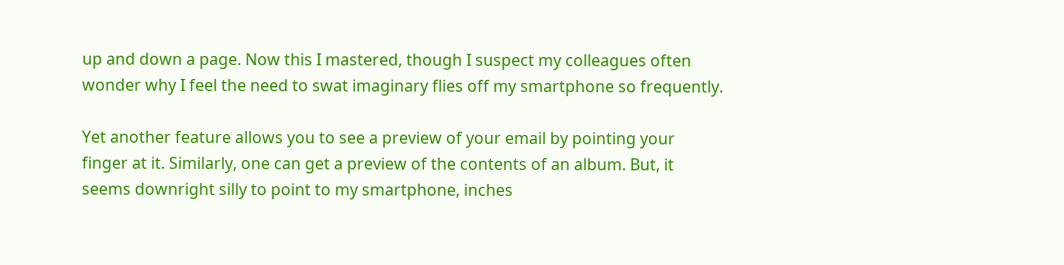up and down a page. Now this I mastered, though I suspect my colleagues often wonder why I feel the need to swat imaginary flies off my smartphone so frequently.

Yet another feature allows you to see a preview of your email by pointing your finger at it. Similarly, one can get a preview of the contents of an album. But, it seems downright silly to point to my smartphone, inches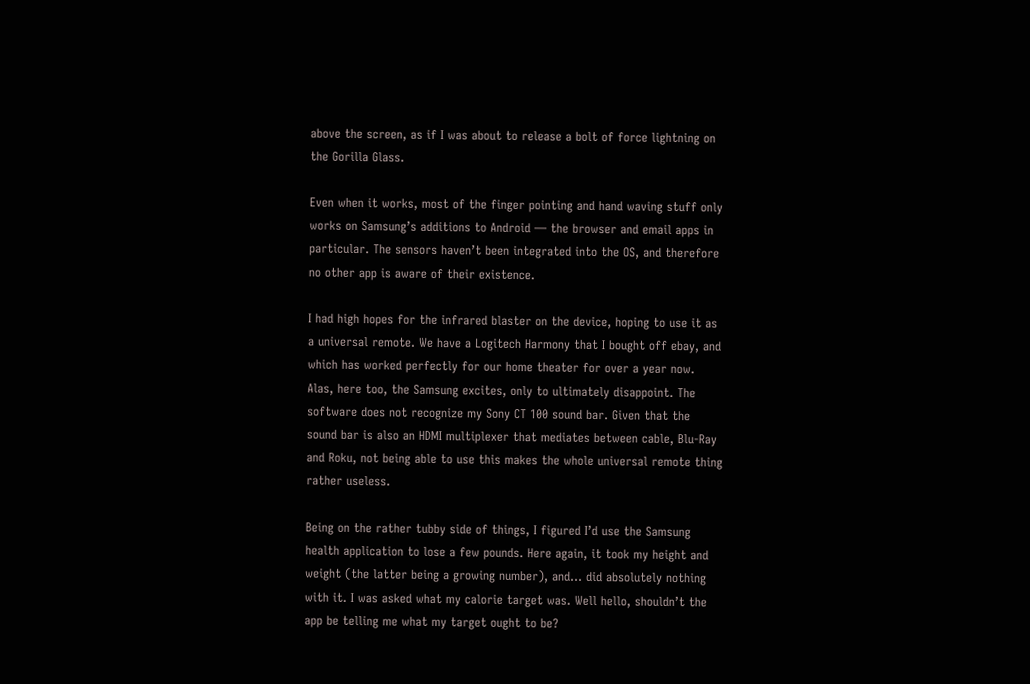above the screen, as if I was about to release a bolt of force lightning on the Gorilla Glass.

Even when it works, most of the finger pointing and hand waving stuff only works on Samsung’s additions to Android — the browser and email apps in particular. The sensors haven’t been integrated into the OS, and therefore no other app is aware of their existence.

I had high hopes for the infrared blaster on the device, hoping to use it as a universal remote. We have a Logitech Harmony that I bought off ebay, and which has worked perfectly for our home theater for over a year now. Alas, here too, the Samsung excites, only to ultimately disappoint. The software does not recognize my Sony CT 100 sound bar. Given that the sound bar is also an HDMI multiplexer that mediates between cable, Blu-Ray and Roku, not being able to use this makes the whole universal remote thing rather useless.

Being on the rather tubby side of things, I figured I’d use the Samsung health application to lose a few pounds. Here again, it took my height and weight (the latter being a growing number), and… did absolutely nothing with it. I was asked what my calorie target was. Well hello, shouldn’t the app be telling me what my target ought to be?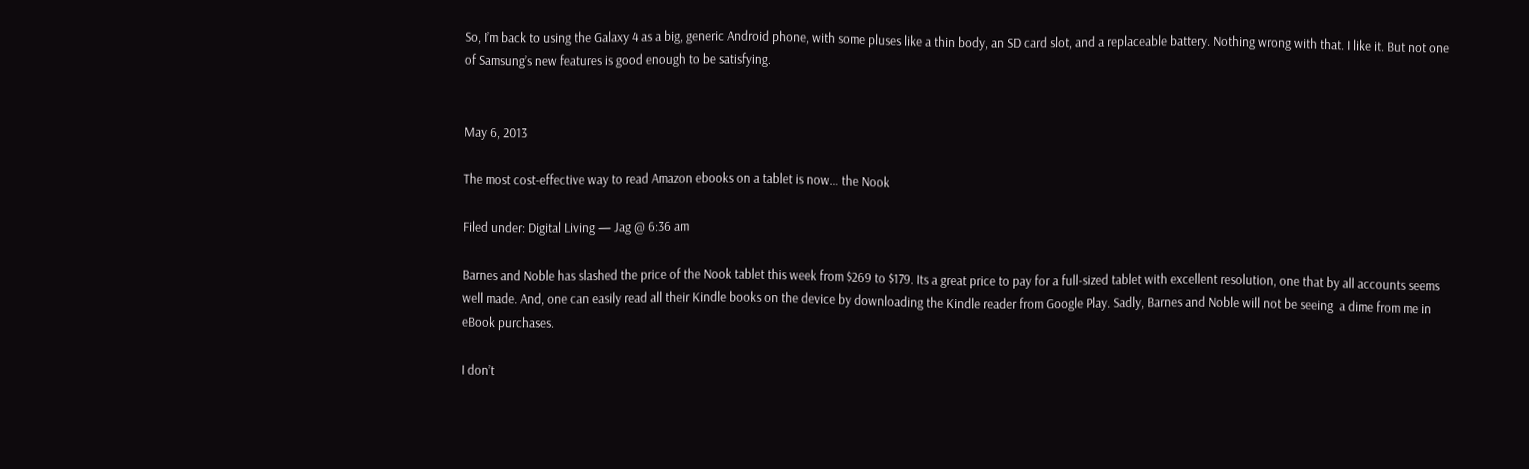So, I’m back to using the Galaxy 4 as a big, generic Android phone, with some pluses like a thin body, an SD card slot, and a replaceable battery. Nothing wrong with that. I like it. But not one of Samsung’s new features is good enough to be satisfying.


May 6, 2013

The most cost-effective way to read Amazon ebooks on a tablet is now… the Nook

Filed under: Digital Living — Jag @ 6:36 am

Barnes and Noble has slashed the price of the Nook tablet this week from $269 to $179. Its a great price to pay for a full-sized tablet with excellent resolution, one that by all accounts seems well made. And, one can easily read all their Kindle books on the device by downloading the Kindle reader from Google Play. Sadly, Barnes and Noble will not be seeing  a dime from me in eBook purchases.

I don’t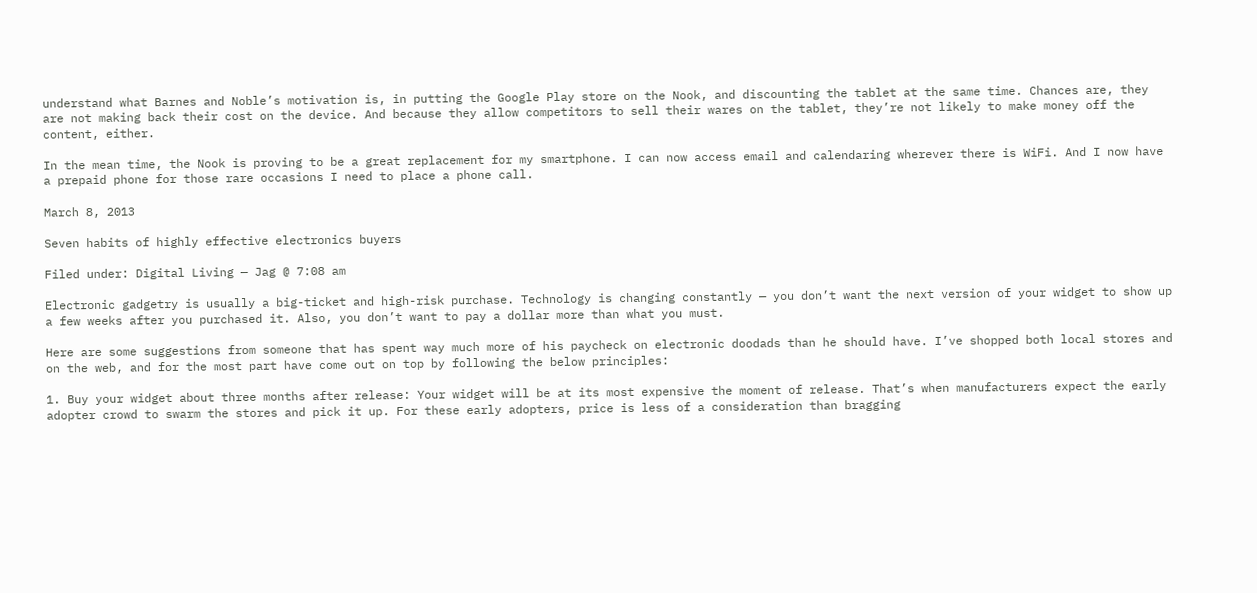understand what Barnes and Noble’s motivation is, in putting the Google Play store on the Nook, and discounting the tablet at the same time. Chances are, they are not making back their cost on the device. And because they allow competitors to sell their wares on the tablet, they’re not likely to make money off the content, either.

In the mean time, the Nook is proving to be a great replacement for my smartphone. I can now access email and calendaring wherever there is WiFi. And I now have a prepaid phone for those rare occasions I need to place a phone call.

March 8, 2013

Seven habits of highly effective electronics buyers

Filed under: Digital Living — Jag @ 7:08 am

Electronic gadgetry is usually a big-ticket and high-risk purchase. Technology is changing constantly — you don’t want the next version of your widget to show up a few weeks after you purchased it. Also, you don’t want to pay a dollar more than what you must.

Here are some suggestions from someone that has spent way much more of his paycheck on electronic doodads than he should have. I’ve shopped both local stores and on the web, and for the most part have come out on top by following the below principles:

1. Buy your widget about three months after release: Your widget will be at its most expensive the moment of release. That’s when manufacturers expect the early adopter crowd to swarm the stores and pick it up. For these early adopters, price is less of a consideration than bragging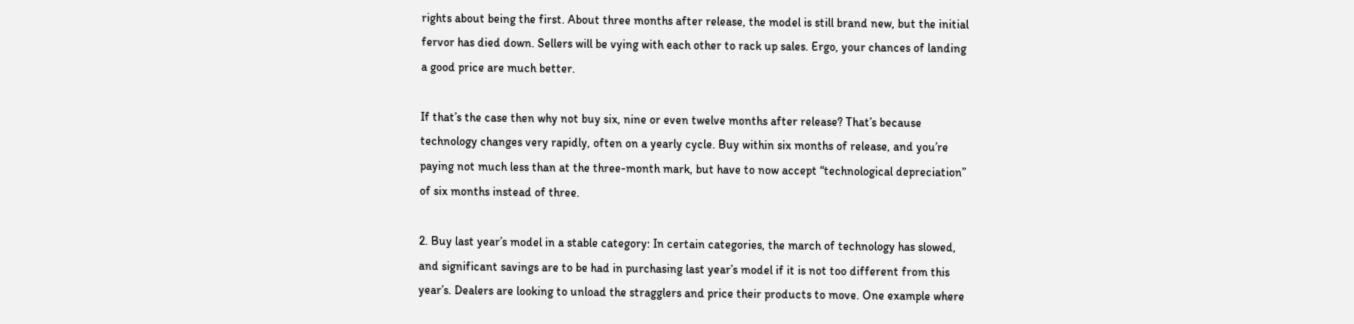rights about being the first. About three months after release, the model is still brand new, but the initial fervor has died down. Sellers will be vying with each other to rack up sales. Ergo, your chances of landing a good price are much better.

If that’s the case then why not buy six, nine or even twelve months after release? That’s because technology changes very rapidly, often on a yearly cycle. Buy within six months of release, and you’re paying not much less than at the three-month mark, but have to now accept “technological depreciation” of six months instead of three.

2. Buy last year’s model in a stable category: In certain categories, the march of technology has slowed, and significant savings are to be had in purchasing last year’s model if it is not too different from this year’s. Dealers are looking to unload the stragglers and price their products to move. One example where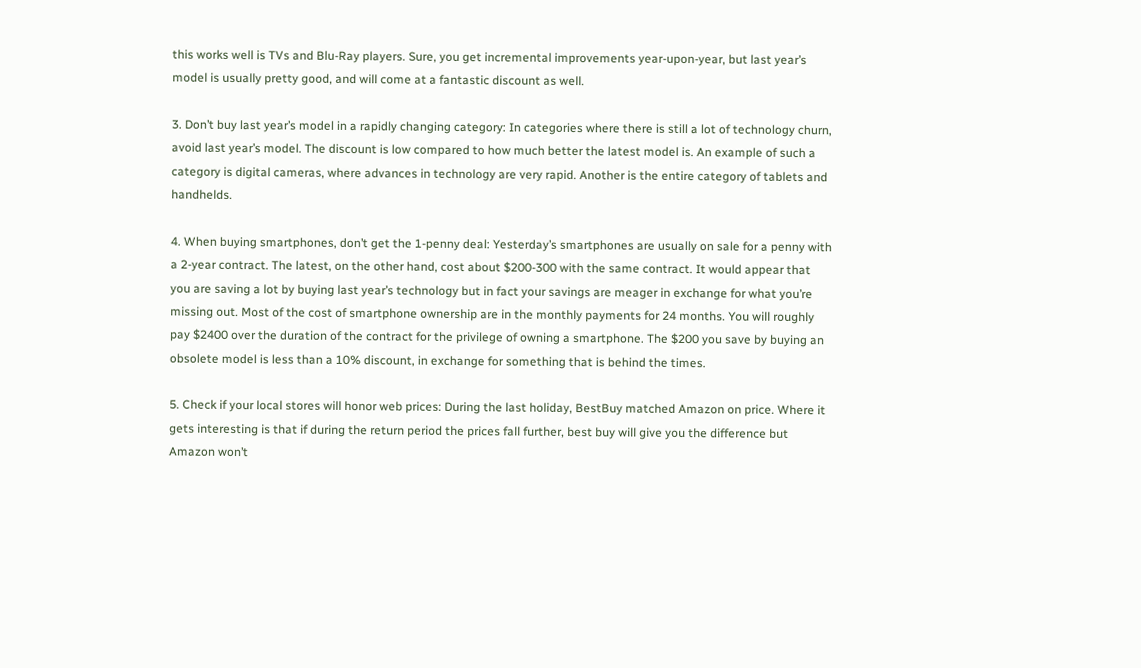this works well is TVs and Blu-Ray players. Sure, you get incremental improvements year-upon-year, but last year’s model is usually pretty good, and will come at a fantastic discount as well.

3. Don’t buy last year’s model in a rapidly changing category: In categories where there is still a lot of technology churn, avoid last year’s model. The discount is low compared to how much better the latest model is. An example of such a category is digital cameras, where advances in technology are very rapid. Another is the entire category of tablets and handhelds.

4. When buying smartphones, don’t get the 1-penny deal: Yesterday’s smartphones are usually on sale for a penny with a 2-year contract. The latest, on the other hand, cost about $200-300 with the same contract. It would appear that you are saving a lot by buying last year’s technology but in fact your savings are meager in exchange for what you’re missing out. Most of the cost of smartphone ownership are in the monthly payments for 24 months. You will roughly pay $2400 over the duration of the contract for the privilege of owning a smartphone. The $200 you save by buying an obsolete model is less than a 10% discount, in exchange for something that is behind the times.

5. Check if your local stores will honor web prices: During the last holiday, BestBuy matched Amazon on price. Where it gets interesting is that if during the return period the prices fall further, best buy will give you the difference but Amazon won’t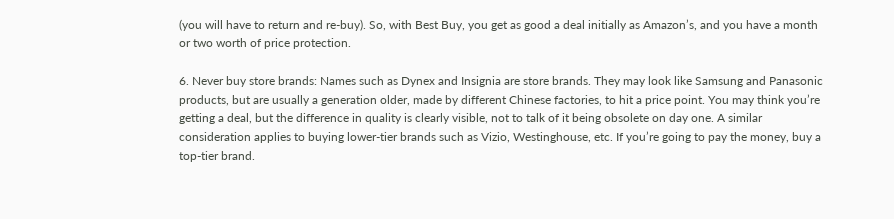(you will have to return and re-buy). So, with Best Buy, you get as good a deal initially as Amazon’s, and you have a month or two worth of price protection.

6. Never buy store brands: Names such as Dynex and Insignia are store brands. They may look like Samsung and Panasonic products, but are usually a generation older, made by different Chinese factories, to hit a price point. You may think you’re getting a deal, but the difference in quality is clearly visible, not to talk of it being obsolete on day one. A similar consideration applies to buying lower-tier brands such as Vizio, Westinghouse, etc. If you’re going to pay the money, buy a top-tier brand.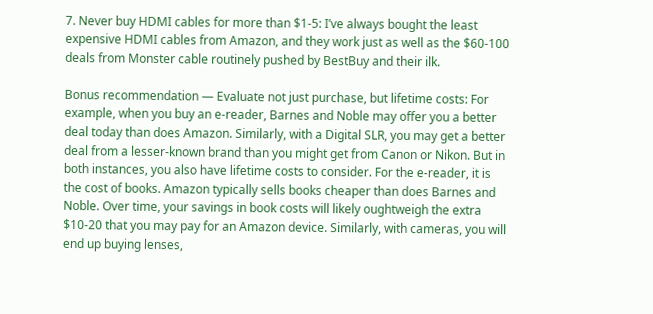7. Never buy HDMI cables for more than $1-5: I’ve always bought the least expensive HDMI cables from Amazon, and they work just as well as the $60-100 deals from Monster cable routinely pushed by BestBuy and their ilk.

Bonus recommendation — Evaluate not just purchase, but lifetime costs: For example, when you buy an e-reader, Barnes and Noble may offer you a better deal today than does Amazon. Similarly, with a Digital SLR, you may get a better deal from a lesser-known brand than you might get from Canon or Nikon. But in both instances, you also have lifetime costs to consider. For the e-reader, it is the cost of books. Amazon typically sells books cheaper than does Barnes and Noble. Over time, your savings in book costs will likely oughtweigh the extra $10-20 that you may pay for an Amazon device. Similarly, with cameras, you will end up buying lenses,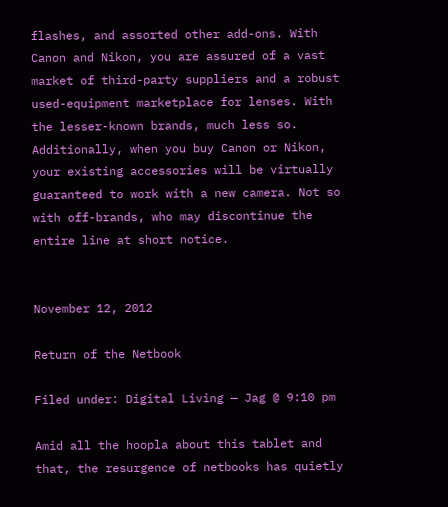flashes, and assorted other add-ons. With Canon and Nikon, you are assured of a vast market of third-party suppliers and a robust used-equipment marketplace for lenses. With the lesser-known brands, much less so. Additionally, when you buy Canon or Nikon, your existing accessories will be virtually guaranteed to work with a new camera. Not so with off-brands, who may discontinue the entire line at short notice.


November 12, 2012

Return of the Netbook

Filed under: Digital Living — Jag @ 9:10 pm

Amid all the hoopla about this tablet and that, the resurgence of netbooks has quietly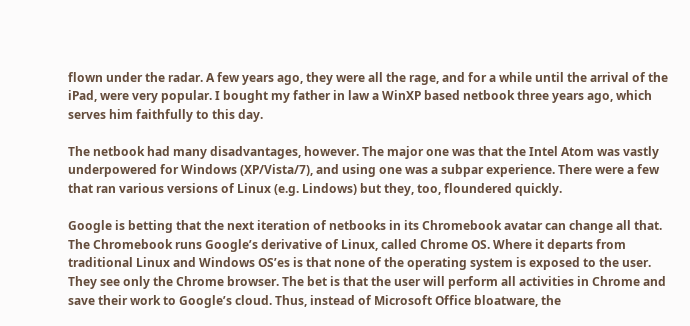flown under the radar. A few years ago, they were all the rage, and for a while until the arrival of the iPad, were very popular. I bought my father in law a WinXP based netbook three years ago, which serves him faithfully to this day.

The netbook had many disadvantages, however. The major one was that the Intel Atom was vastly underpowered for Windows (XP/Vista/7), and using one was a subpar experience. There were a few that ran various versions of Linux (e.g. Lindows) but they, too, floundered quickly.

Google is betting that the next iteration of netbooks in its Chromebook avatar can change all that. The Chromebook runs Google’s derivative of Linux, called Chrome OS. Where it departs from traditional Linux and Windows OS’es is that none of the operating system is exposed to the user. They see only the Chrome browser. The bet is that the user will perform all activities in Chrome and save their work to Google’s cloud. Thus, instead of Microsoft Office bloatware, the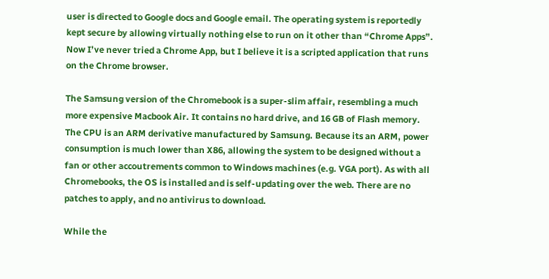user is directed to Google docs and Google email. The operating system is reportedly kept secure by allowing virtually nothing else to run on it other than “Chrome Apps”. Now I’ve never tried a Chrome App, but I believe it is a scripted application that runs on the Chrome browser.

The Samsung version of the Chromebook is a super-slim affair, resembling a much more expensive Macbook Air. It contains no hard drive, and 16 GB of Flash memory. The CPU is an ARM derivative manufactured by Samsung. Because its an ARM, power consumption is much lower than X86, allowing the system to be designed without a fan or other accoutrements common to Windows machines (e.g. VGA port). As with all Chromebooks, the OS is installed and is self-updating over the web. There are no patches to apply, and no antivirus to download.

While the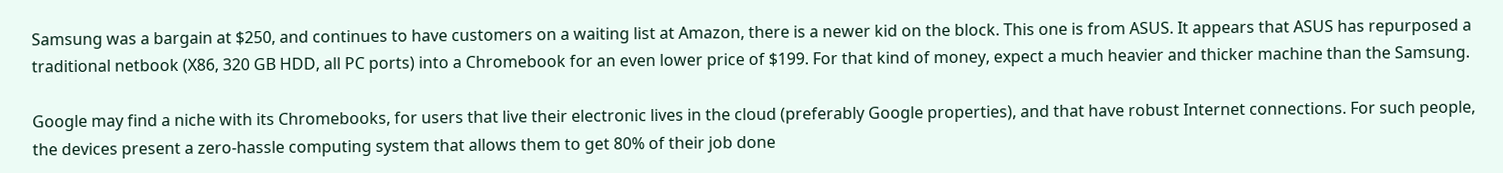Samsung was a bargain at $250, and continues to have customers on a waiting list at Amazon, there is a newer kid on the block. This one is from ASUS. It appears that ASUS has repurposed a traditional netbook (X86, 320 GB HDD, all PC ports) into a Chromebook for an even lower price of $199. For that kind of money, expect a much heavier and thicker machine than the Samsung.

Google may find a niche with its Chromebooks, for users that live their electronic lives in the cloud (preferably Google properties), and that have robust Internet connections. For such people, the devices present a zero-hassle computing system that allows them to get 80% of their job done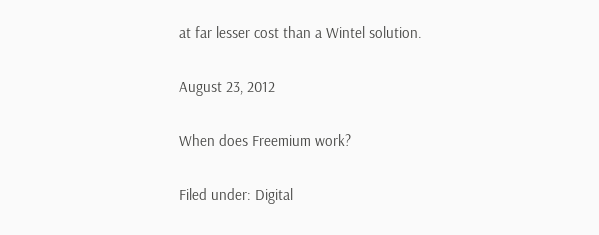at far lesser cost than a Wintel solution.

August 23, 2012

When does Freemium work?

Filed under: Digital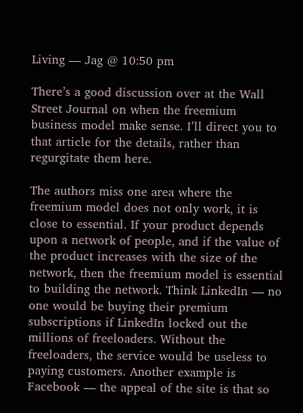Living — Jag @ 10:50 pm

There’s a good discussion over at the Wall Street Journal on when the freemium business model make sense. I’ll direct you to that article for the details, rather than regurgitate them here.

The authors miss one area where the freemium model does not only work, it is close to essential. If your product depends upon a network of people, and if the value of the product increases with the size of the network, then the freemium model is essential to building the network. Think LinkedIn — no one would be buying their premium subscriptions if LinkedIn locked out the millions of freeloaders. Without the freeloaders, the service would be useless to paying customers. Another example is Facebook — the appeal of the site is that so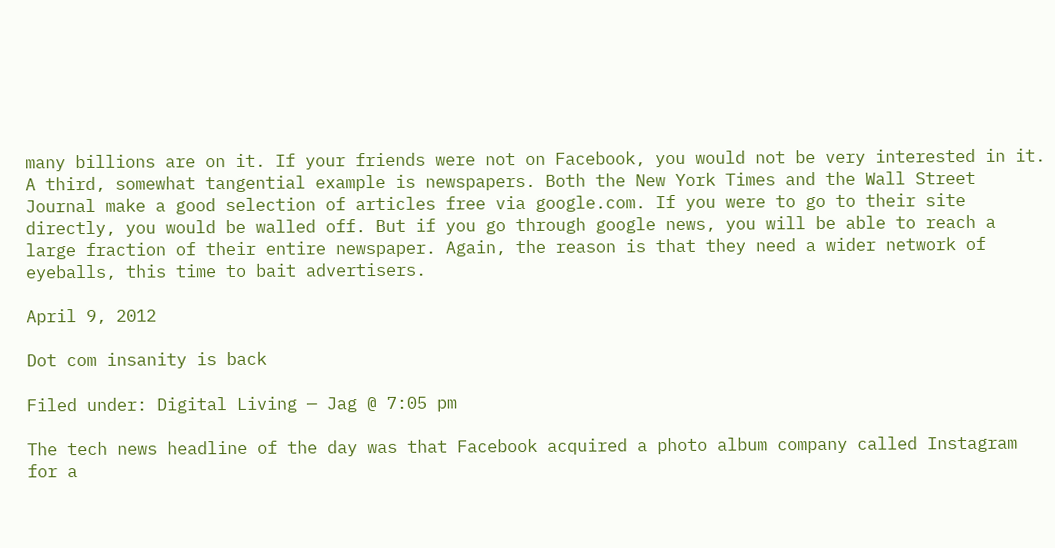many billions are on it. If your friends were not on Facebook, you would not be very interested in it. A third, somewhat tangential example is newspapers. Both the New York Times and the Wall Street Journal make a good selection of articles free via google.com. If you were to go to their site directly, you would be walled off. But if you go through google news, you will be able to reach a large fraction of their entire newspaper. Again, the reason is that they need a wider network of eyeballs, this time to bait advertisers.

April 9, 2012

Dot com insanity is back

Filed under: Digital Living — Jag @ 7:05 pm

The tech news headline of the day was that Facebook acquired a photo album company called Instagram for a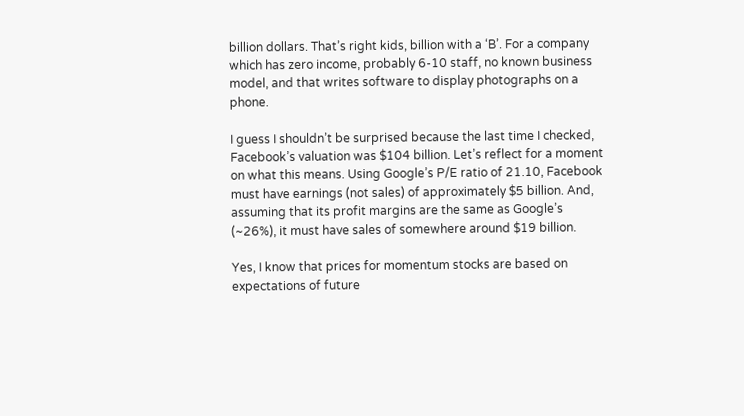billion dollars. That’s right kids, billion with a ‘B’. For a company which has zero income, probably 6-10 staff, no known business model, and that writes software to display photographs on a phone.

I guess I shouldn’t be surprised because the last time I checked, Facebook’s valuation was $104 billion. Let’s reflect for a moment on what this means. Using Google’s P/E ratio of 21.10, Facebook must have earnings (not sales) of approximately $5 billion. And, assuming that its profit margins are the same as Google’s (~26%), it must have sales of somewhere around $19 billion.

Yes, I know that prices for momentum stocks are based on expectations of future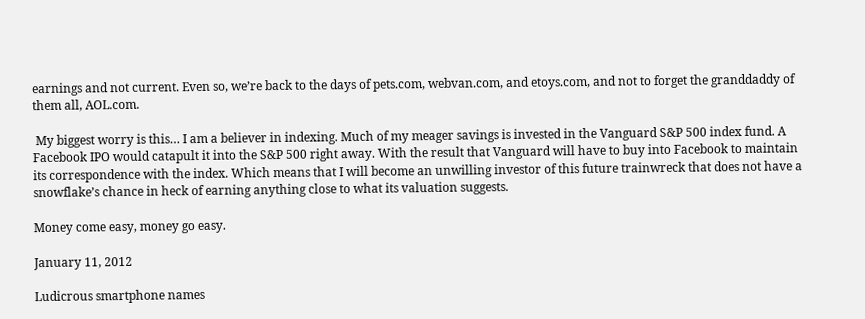earnings and not current. Even so, we’re back to the days of pets.com, webvan.com, and etoys.com, and not to forget the granddaddy of them all, AOL.com.

 My biggest worry is this… I am a believer in indexing. Much of my meager savings is invested in the Vanguard S&P 500 index fund. A Facebook IPO would catapult it into the S&P 500 right away. With the result that Vanguard will have to buy into Facebook to maintain its correspondence with the index. Which means that I will become an unwilling investor of this future trainwreck that does not have a snowflake’s chance in heck of earning anything close to what its valuation suggests.

Money come easy, money go easy.

January 11, 2012

Ludicrous smartphone names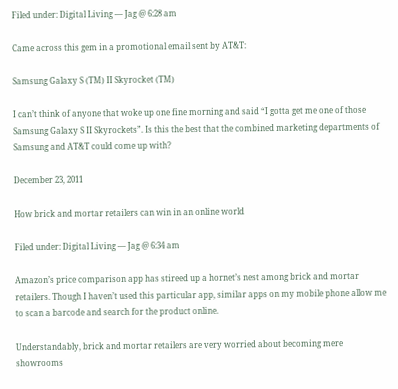Filed under: Digital Living — Jag @ 6:28 am

Came across this gem in a promotional email sent by AT&T:

Samsung Galaxy S (TM) II Skyrocket (TM)

I can’t think of anyone that woke up one fine morning and said “I gotta get me one of those Samsung Galaxy S II Skyrockets”. Is this the best that the combined marketing departments of Samsung and AT&T could come up with?

December 23, 2011

How brick and mortar retailers can win in an online world

Filed under: Digital Living — Jag @ 6:34 am

Amazon’s price comparison app has stireed up a hornet’s nest among brick and mortar retailers. Though I haven’t used this particular app, similar apps on my mobile phone allow me to scan a barcode and search for the product online.

Understandably, brick and mortar retailers are very worried about becoming mere showrooms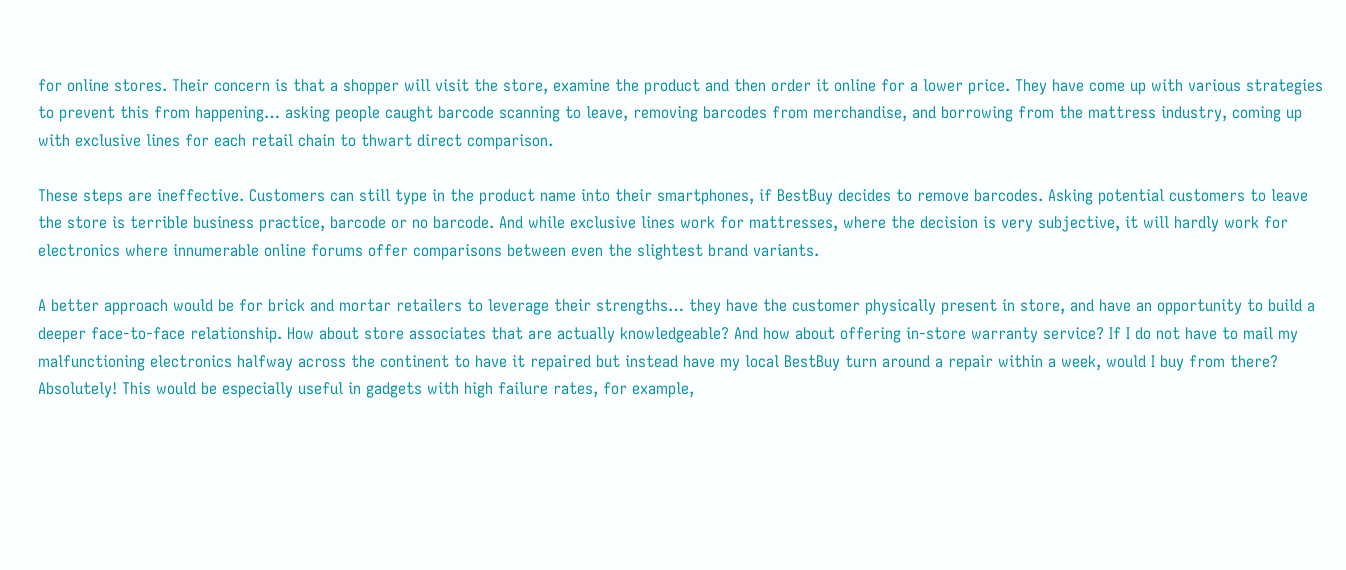for online stores. Their concern is that a shopper will visit the store, examine the product and then order it online for a lower price. They have come up with various strategies to prevent this from happening… asking people caught barcode scanning to leave, removing barcodes from merchandise, and borrowing from the mattress industry, coming up with exclusive lines for each retail chain to thwart direct comparison.

These steps are ineffective. Customers can still type in the product name into their smartphones, if BestBuy decides to remove barcodes. Asking potential customers to leave the store is terrible business practice, barcode or no barcode. And while exclusive lines work for mattresses, where the decision is very subjective, it will hardly work for electronics where innumerable online forums offer comparisons between even the slightest brand variants.

A better approach would be for brick and mortar retailers to leverage their strengths… they have the customer physically present in store, and have an opportunity to build a deeper face-to-face relationship. How about store associates that are actually knowledgeable? And how about offering in-store warranty service? If I do not have to mail my malfunctioning electronics halfway across the continent to have it repaired but instead have my local BestBuy turn around a repair within a week, would I buy from there? Absolutely! This would be especially useful in gadgets with high failure rates, for example,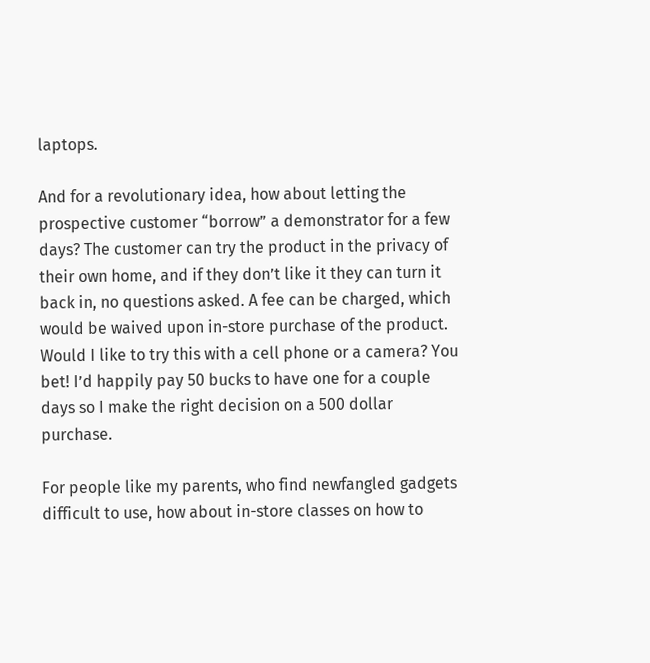laptops.

And for a revolutionary idea, how about letting the prospective customer “borrow” a demonstrator for a few days? The customer can try the product in the privacy of their own home, and if they don’t like it they can turn it back in, no questions asked. A fee can be charged, which would be waived upon in-store purchase of the product. Would I like to try this with a cell phone or a camera? You bet! I’d happily pay 50 bucks to have one for a couple days so I make the right decision on a 500 dollar purchase.

For people like my parents, who find newfangled gadgets difficult to use, how about in-store classes on how to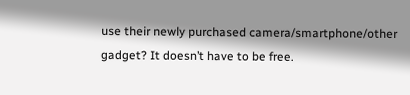use their newly purchased camera/smartphone/other gadget? It doesn’t have to be free.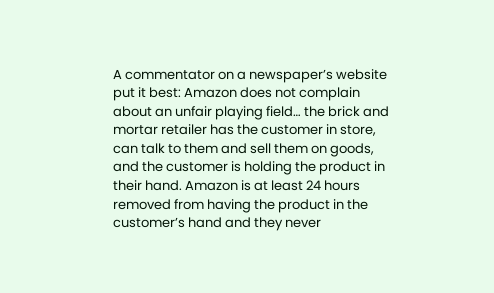A commentator on a newspaper’s website put it best: Amazon does not complain about an unfair playing field… the brick and mortar retailer has the customer in store, can talk to them and sell them on goods, and the customer is holding the product in their hand. Amazon is at least 24 hours removed from having the product in the customer’s hand and they never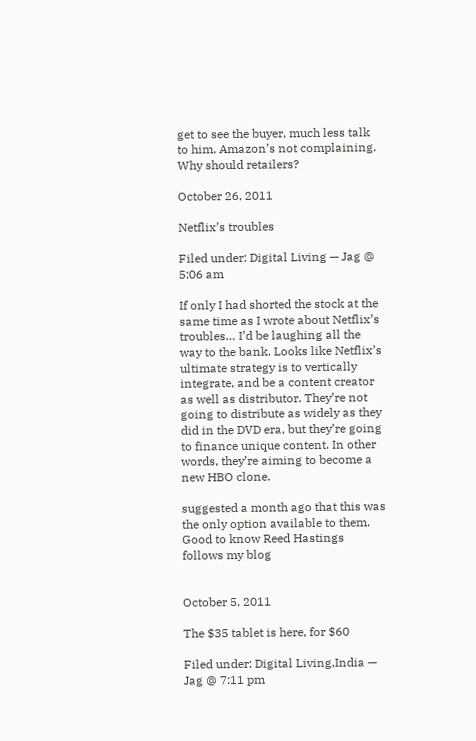get to see the buyer, much less talk to him. Amazon’s not complaining. Why should retailers?

October 26, 2011

Netflix’s troubles

Filed under: Digital Living — Jag @ 5:06 am

If only I had shorted the stock at the same time as I wrote about Netflix’s troubles… I’d be laughing all the way to the bank. Looks like Netflix’s ultimate strategy is to vertically integrate, and be a content creator as well as distributor. They’re not going to distribute as widely as they did in the DVD era, but they’re going to finance unique content. In other words, they’re aiming to become a new HBO clone.

suggested a month ago that this was the only option available to them. Good to know Reed Hastings follows my blog


October 5, 2011

The $35 tablet is here, for $60

Filed under: Digital Living,India — Jag @ 7:11 pm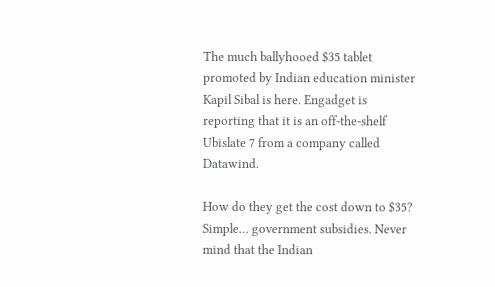The much ballyhooed $35 tablet promoted by Indian education minister Kapil Sibal is here. Engadget is reporting that it is an off-the-shelf Ubislate 7 from a company called Datawind.

How do they get the cost down to $35? Simple… government subsidies. Never mind that the Indian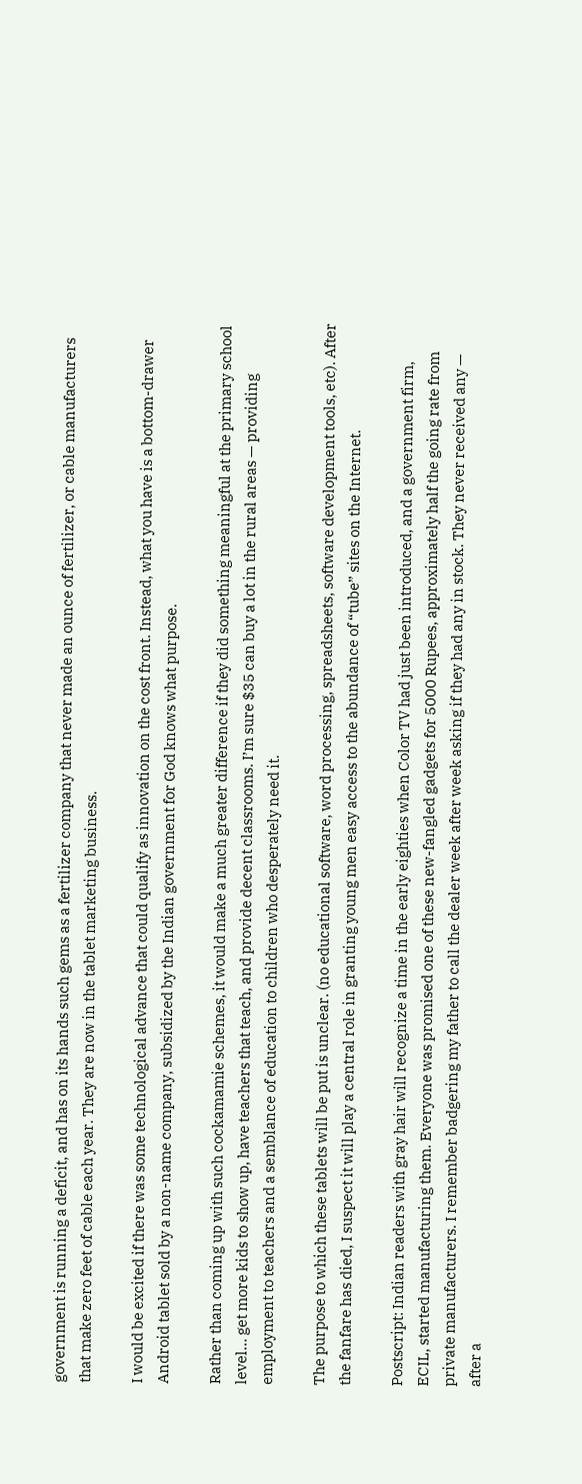government is running a deficit, and has on its hands such gems as a fertilizer company that never made an ounce of fertilizer, or cable manufacturers that make zero feet of cable each year. They are now in the tablet marketing business.

I would be excited if there was some technological advance that could qualify as innovation on the cost front. Instead, what you have is a bottom-drawer Android tablet sold by a non-name company, subsidized by the Indian government for God knows what purpose.

Rather than coming up with such cockamamie schemes, it would make a much greater difference if they did something meaningful at the primary school level… get more kids to show up, have teachers that teach, and provide decent classrooms. I’m sure $35 can buy a lot in the rural areas — providing employment to teachers and a semblance of education to children who desperately need it.

The purpose to which these tablets will be put is unclear. (no educational software, word processing, spreadsheets, software development tools, etc). After the fanfare has died, I suspect it will play a central role in granting young men easy access to the abundance of “tube” sites on the Internet.

Postscript: Indian readers with gray hair will recognize a time in the early eighties when Color TV had just been introduced, and a government firm, ECIL, started manufacturing them. Everyone was promised one of these new-fangled gadgets for 5000 Rupees, approximately half the going rate from private manufacturers. I remember badgering my father to call the dealer week after week asking if they had any in stock. They never received any — after a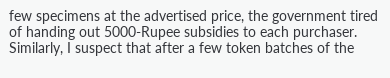few specimens at the advertised price, the government tired of handing out 5000-Rupee subsidies to each purchaser. Similarly, I suspect that after a few token batches of the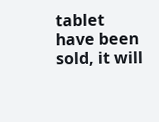tablet have been sold, it will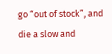go “out of stock”, and die a slow and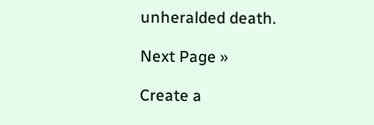unheralded death.

Next Page »

Create a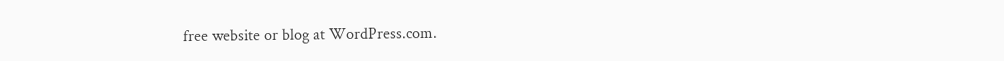free website or blog at WordPress.com.